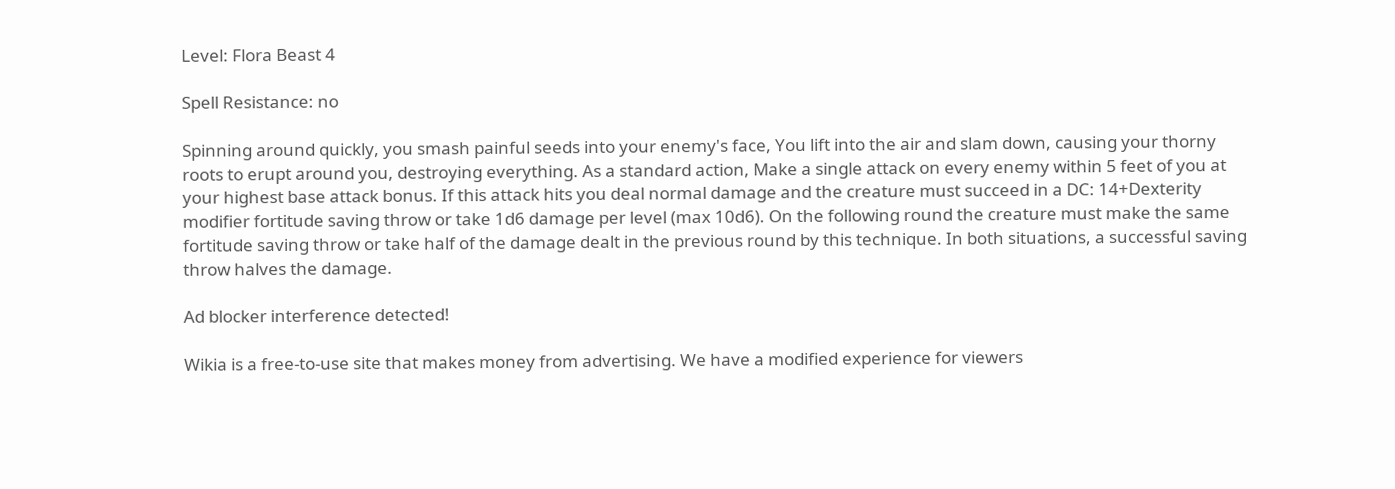Level: Flora Beast 4

Spell Resistance: no

Spinning around quickly, you smash painful seeds into your enemy's face, You lift into the air and slam down, causing your thorny roots to erupt around you, destroying everything. As a standard action, Make a single attack on every enemy within 5 feet of you at your highest base attack bonus. If this attack hits you deal normal damage and the creature must succeed in a DC: 14+Dexterity modifier fortitude saving throw or take 1d6 damage per level (max 10d6). On the following round the creature must make the same fortitude saving throw or take half of the damage dealt in the previous round by this technique. In both situations, a successful saving throw halves the damage.

Ad blocker interference detected!

Wikia is a free-to-use site that makes money from advertising. We have a modified experience for viewers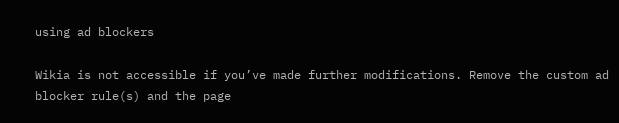using ad blockers

Wikia is not accessible if you’ve made further modifications. Remove the custom ad blocker rule(s) and the page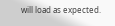will load as expected.